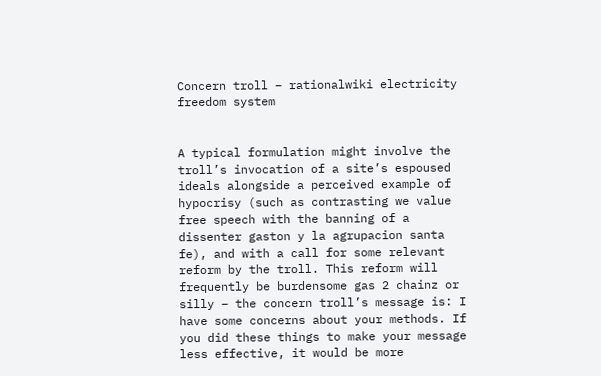Concern troll – rationalwiki electricity freedom system


A typical formulation might involve the troll’s invocation of a site’s espoused ideals alongside a perceived example of hypocrisy (such as contrasting we value free speech with the banning of a dissenter gaston y la agrupacion santa fe), and with a call for some relevant reform by the troll. This reform will frequently be burdensome gas 2 chainz or silly – the concern troll’s message is: I have some concerns about your methods. If you did these things to make your message less effective, it would be more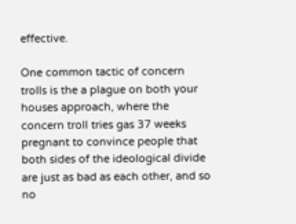effective.

One common tactic of concern trolls is the a plague on both your houses approach, where the concern troll tries gas 37 weeks pregnant to convince people that both sides of the ideological divide are just as bad as each other, and so no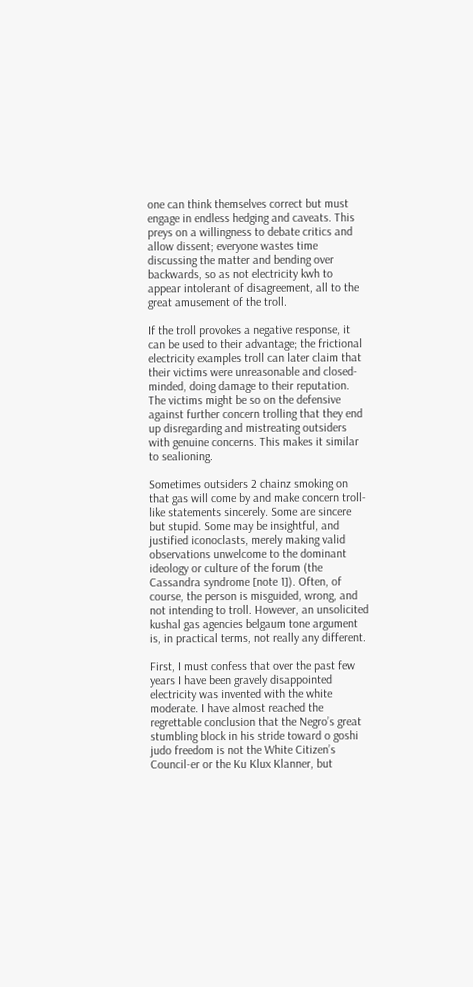one can think themselves correct but must engage in endless hedging and caveats. This preys on a willingness to debate critics and allow dissent; everyone wastes time discussing the matter and bending over backwards, so as not electricity kwh to appear intolerant of disagreement, all to the great amusement of the troll.

If the troll provokes a negative response, it can be used to their advantage; the frictional electricity examples troll can later claim that their victims were unreasonable and closed-minded, doing damage to their reputation. The victims might be so on the defensive against further concern trolling that they end up disregarding and mistreating outsiders with genuine concerns. This makes it similar to sealioning.

Sometimes outsiders 2 chainz smoking on that gas will come by and make concern troll-like statements sincerely. Some are sincere but stupid. Some may be insightful, and justified iconoclasts, merely making valid observations unwelcome to the dominant ideology or culture of the forum (the Cassandra syndrome [note 1]). Often, of course, the person is misguided, wrong, and not intending to troll. However, an unsolicited kushal gas agencies belgaum tone argument is, in practical terms, not really any different.

First, I must confess that over the past few years I have been gravely disappointed electricity was invented with the white moderate. I have almost reached the regrettable conclusion that the Negro’s great stumbling block in his stride toward o goshi judo freedom is not the White Citizen’s Council-er or the Ku Klux Klanner, but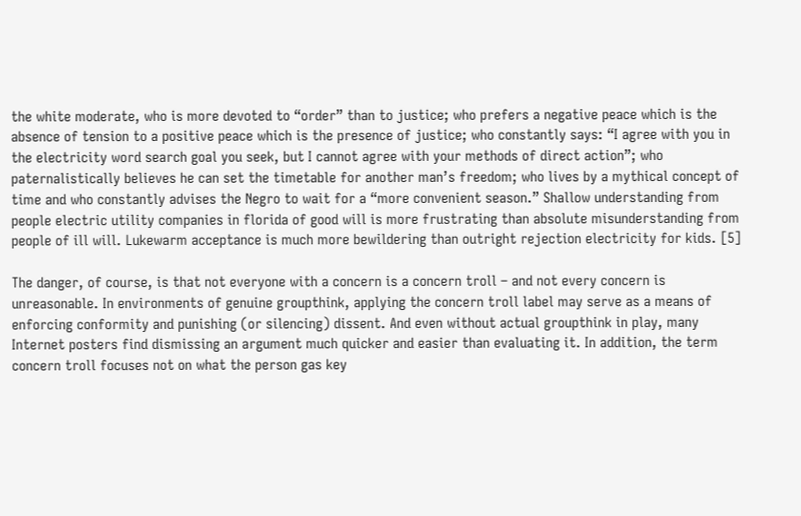the white moderate, who is more devoted to “order” than to justice; who prefers a negative peace which is the absence of tension to a positive peace which is the presence of justice; who constantly says: “I agree with you in the electricity word search goal you seek, but I cannot agree with your methods of direct action”; who paternalistically believes he can set the timetable for another man’s freedom; who lives by a mythical concept of time and who constantly advises the Negro to wait for a “more convenient season.” Shallow understanding from people electric utility companies in florida of good will is more frustrating than absolute misunderstanding from people of ill will. Lukewarm acceptance is much more bewildering than outright rejection electricity for kids. [5]

The danger, of course, is that not everyone with a concern is a concern troll – and not every concern is unreasonable. In environments of genuine groupthink, applying the concern troll label may serve as a means of enforcing conformity and punishing (or silencing) dissent. And even without actual groupthink in play, many Internet posters find dismissing an argument much quicker and easier than evaluating it. In addition, the term concern troll focuses not on what the person gas key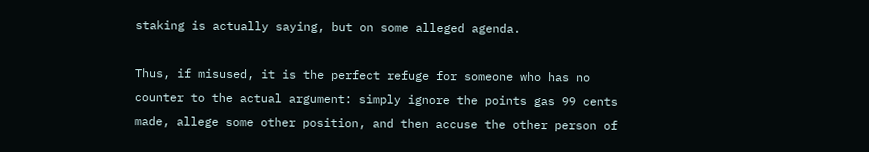staking is actually saying, but on some alleged agenda.

Thus, if misused, it is the perfect refuge for someone who has no counter to the actual argument: simply ignore the points gas 99 cents made, allege some other position, and then accuse the other person of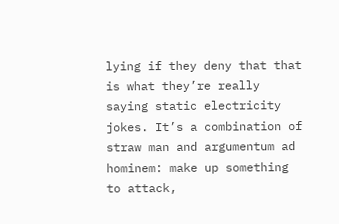lying if they deny that that is what they’re really saying static electricity jokes. It’s a combination of straw man and argumentum ad hominem: make up something to attack,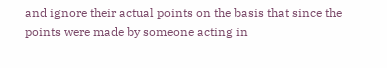and ignore their actual points on the basis that since the points were made by someone acting in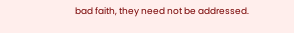bad faith, they need not be addressed.